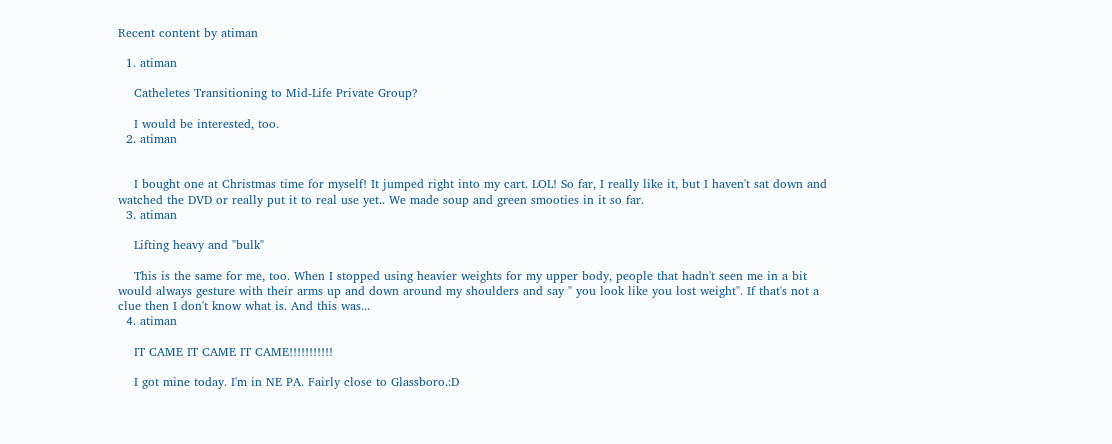Recent content by atiman

  1. atiman

    Catheletes Transitioning to Mid-Life Private Group?

    I would be interested, too.
  2. atiman


    I bought one at Christmas time for myself! It jumped right into my cart. LOL! So far, I really like it, but I haven't sat down and watched the DVD or really put it to real use yet.. We made soup and green smooties in it so far.
  3. atiman

    Lifting heavy and "bulk"

    This is the same for me, too. When I stopped using heavier weights for my upper body, people that hadn't seen me in a bit would always gesture with their arms up and down around my shoulders and say " you look like you lost weight". If that's not a clue then I don't know what is. And this was...
  4. atiman

    IT CAME IT CAME IT CAME!!!!!!!!!!!

    I got mine today. I'm in NE PA. Fairly close to Glassboro.:D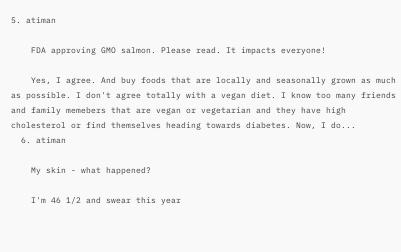5. atiman

    FDA approving GMO salmon. Please read. It impacts everyone!

    Yes, I agree. And buy foods that are locally and seasonally grown as much as possible. I don't agree totally with a vegan diet. I know too many friends and family memebers that are vegan or vegetarian and they have high cholesterol or find themselves heading towards diabetes. Now, I do...
  6. atiman

    My skin - what happened?

    I'm 46 1/2 and swear this year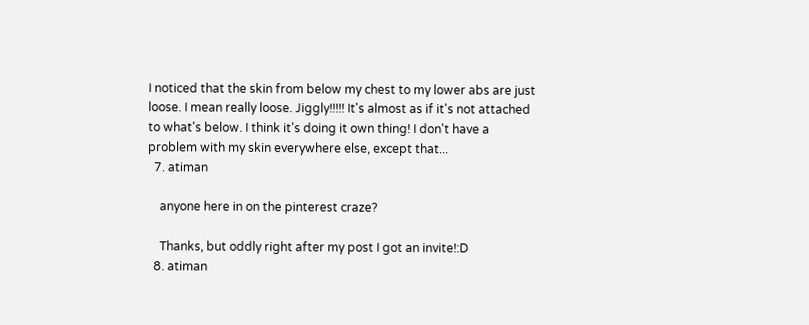I noticed that the skin from below my chest to my lower abs are just loose. I mean really loose. Jiggly!!!!! It's almost as if it's not attached to what's below. I think it's doing it own thing! I don't have a problem with my skin everywhere else, except that...
  7. atiman

    anyone here in on the pinterest craze?

    Thanks, but oddly right after my post I got an invite!:D
  8. atiman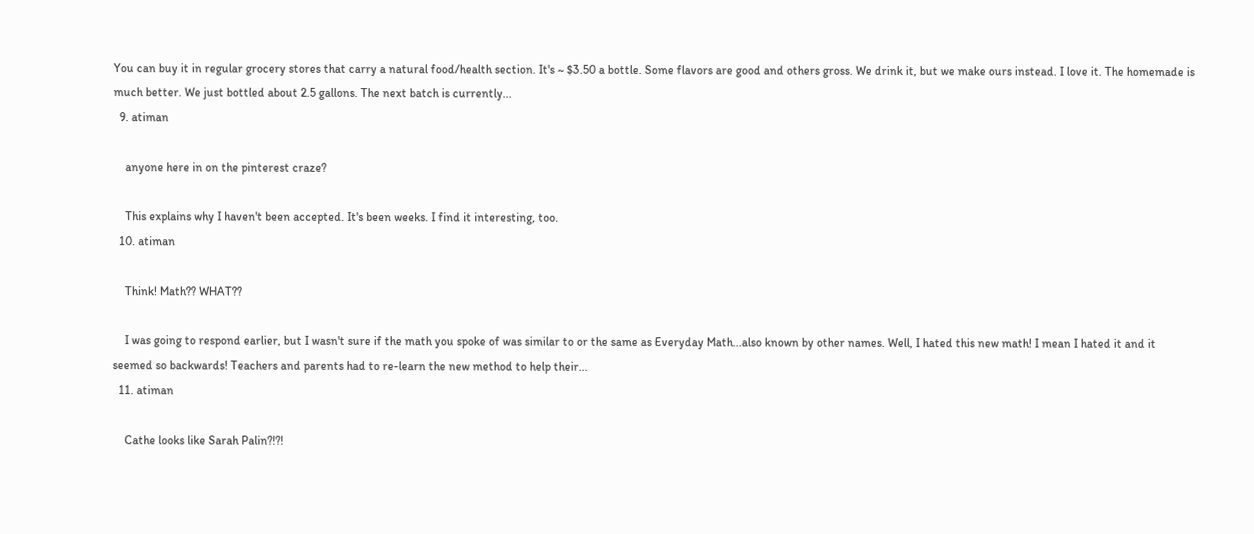You can buy it in regular grocery stores that carry a natural food/health section. It's ~ $3.50 a bottle. Some flavors are good and others gross. We drink it, but we make ours instead. I love it. The homemade is much better. We just bottled about 2.5 gallons. The next batch is currently...
  9. atiman

    anyone here in on the pinterest craze?

    This explains why I haven't been accepted. It's been weeks. I find it interesting, too.
  10. atiman

    Think! Math?? WHAT??

    I was going to respond earlier, but I wasn't sure if the math you spoke of was similar to or the same as Everyday Math...also known by other names. Well, I hated this new math! I mean I hated it and it seemed so backwards! Teachers and parents had to re-learn the new method to help their...
  11. atiman

    Cathe looks like Sarah Palin?!?!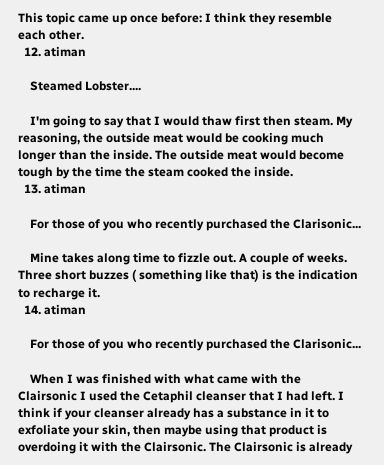This topic came up once before: I think they resemble each other.
  12. atiman

    Steamed Lobster....

    I'm going to say that I would thaw first then steam. My reasoning, the outside meat would be cooking much longer than the inside. The outside meat would become tough by the time the steam cooked the inside.
  13. atiman

    For those of you who recently purchased the Clarisonic...

    Mine takes along time to fizzle out. A couple of weeks. Three short buzzes ( something like that) is the indication to recharge it.
  14. atiman

    For those of you who recently purchased the Clarisonic...

    When I was finished with what came with the Clairsonic I used the Cetaphil cleanser that I had left. I think if your cleanser already has a substance in it to exfoliate your skin, then maybe using that product is overdoing it with the Clairsonic. The Clairsonic is already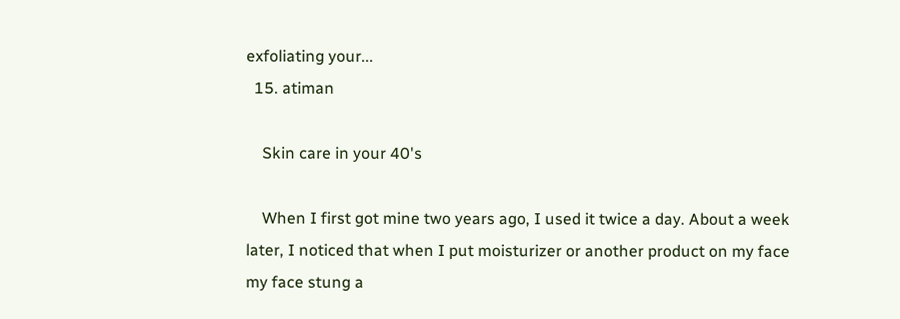exfoliating your...
  15. atiman

    Skin care in your 40's

    When I first got mine two years ago, I used it twice a day. About a week later, I noticed that when I put moisturizer or another product on my face my face stung a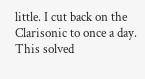little. I cut back on the Clarisonic to once a day. This solved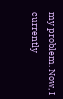my problem. Now, I currently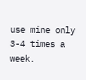use mine only 3-4 times a week.